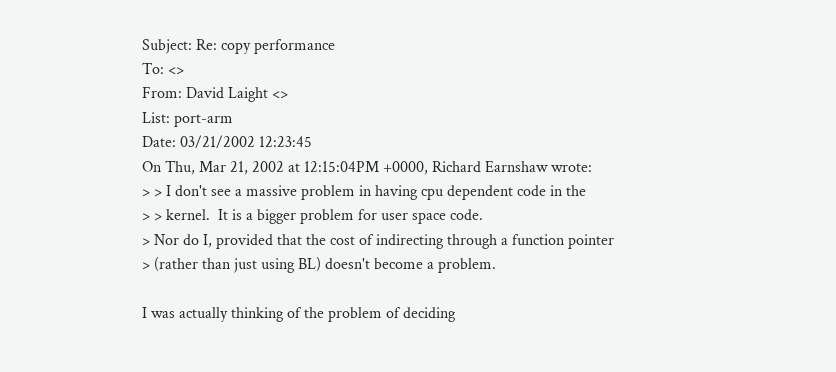Subject: Re: copy performance
To: <>
From: David Laight <>
List: port-arm
Date: 03/21/2002 12:23:45
On Thu, Mar 21, 2002 at 12:15:04PM +0000, Richard Earnshaw wrote:
> > I don't see a massive problem in having cpu dependent code in the
> > kernel.  It is a bigger problem for user space code.
> Nor do I, provided that the cost of indirecting through a function pointer
> (rather than just using BL) doesn't become a problem.

I was actually thinking of the problem of deciding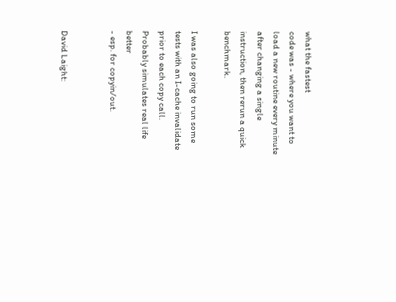what the fastest
code was - where you want to load a new routine every minute
after changing a single instruction, then rerun a quick benchmark.

I was also going to run some tests with an I-cache invalidate
prior to each copy call.  Probably simulates real life better
- esp. for copyin/out.


David Laight: